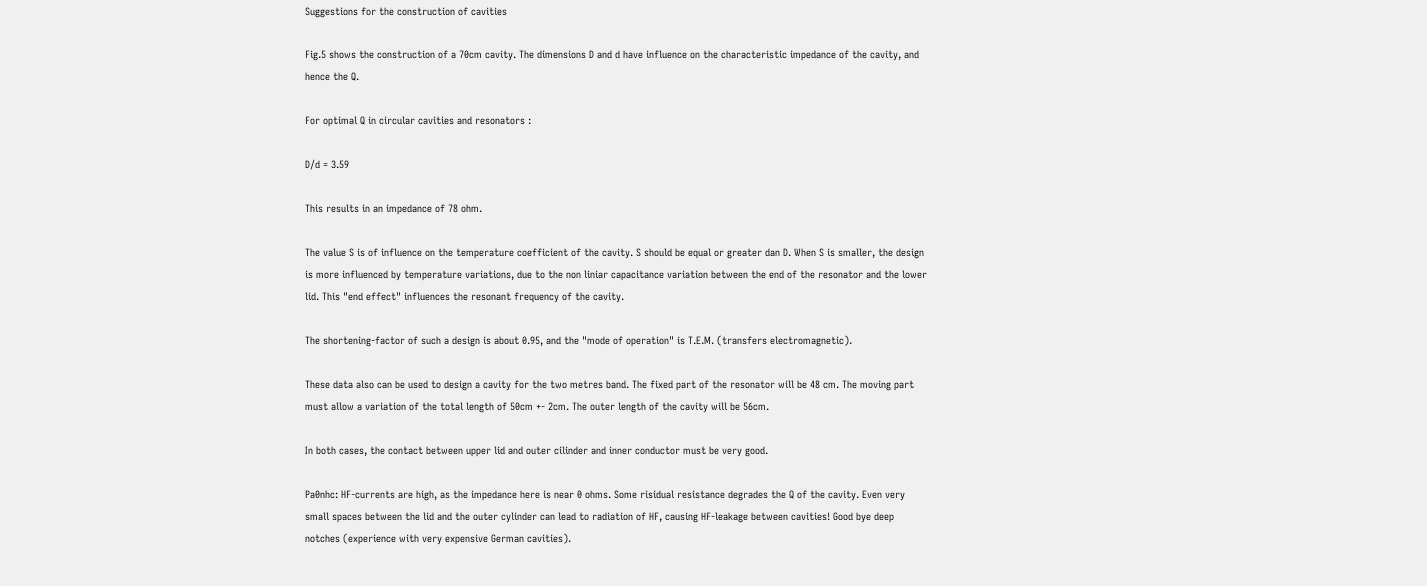Suggestions for the construction of cavities

Fig.5 shows the construction of a 70cm cavity. The dimensions D and d have influence on the characteristic impedance of the cavity, and hence the Q.

For optimal Q in circular cavities and resonators :

D/d = 3.59

This results in an impedance of 78 ohm.

The value S is of influence on the temperature coefficient of the cavity. S should be equal or greater dan D. When S is smaller, the design is more influenced by temperature variations, due to the non liniar capacitance variation between the end of the resonator and the lower lid. This "end effect" influences the resonant frequency of the cavity.

The shortening-factor of such a design is about 0.95, and the "mode of operation" is T.E.M. (transfers electromagnetic).

These data also can be used to design a cavity for the two metres band. The fixed part of the resonator will be 48 cm. The moving part must allow a variation of the total length of 50cm +- 2cm. The outer length of the cavity will be 56cm.

In both cases, the contact between upper lid and outer cilinder and inner conductor must be very good.

Pa0nhc: HF-currents are high, as the impedance here is near 0 ohms. Some risidual resistance degrades the Q of the cavity. Even very small spaces between the lid and the outer cylinder can lead to radiation of HF, causing HF-leakage between cavities! Good bye deep notches (experience with very expensive German cavities).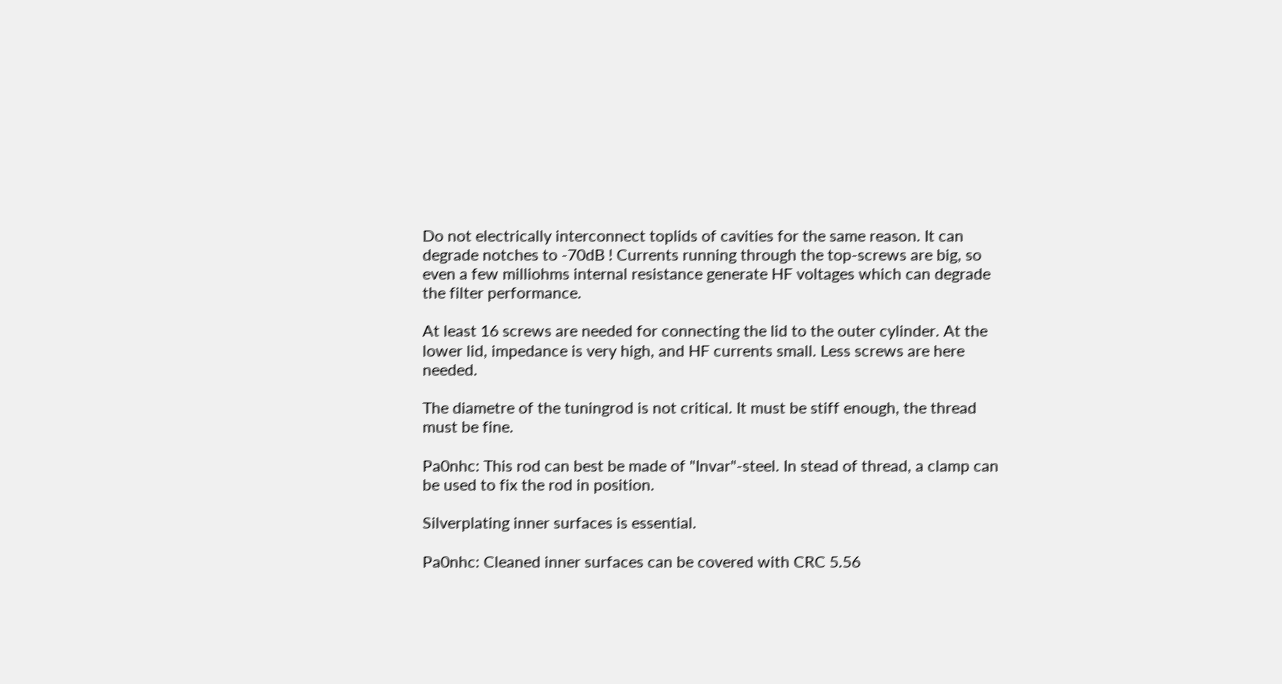Do not electrically interconnect toplids of cavities for the same reason. It can degrade notches to -70dB ! Currents running through the top-screws are big, so even a few milliohms internal resistance generate HF voltages which can degrade the filter performance.

At least 16 screws are needed for connecting the lid to the outer cylinder. At the lower lid, impedance is very high, and HF currents small. Less screws are here needed.

The diametre of the tuningrod is not critical. It must be stiff enough, the thread must be fine.

Pa0nhc: This rod can best be made of "Invar"-steel. In stead of thread, a clamp can be used to fix the rod in position.

Silverplating inner surfaces is essential.

Pa0nhc: Cleaned inner surfaces can be covered with CRC 5.56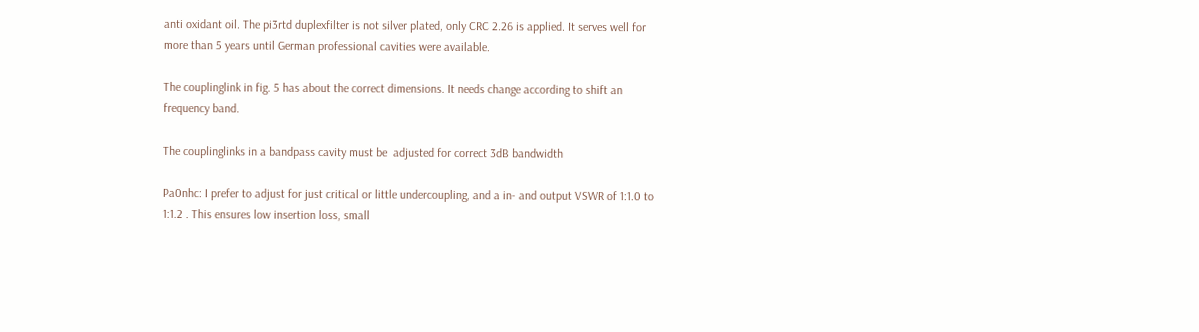anti oxidant oil. The pi3rtd duplexfilter is not silver plated, only CRC 2.26 is applied. It serves well for more than 5 years until German professional cavities were available.

The couplinglink in fig. 5 has about the correct dimensions. It needs change according to shift an frequency band.

The couplinglinks in a bandpass cavity must be  adjusted for correct 3dB bandwidth

Pa0nhc: I prefer to adjust for just critical or little undercoupling, and a in- and output VSWR of 1:1.0 to 1:1.2 . This ensures low insertion loss, small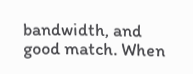bandwidth, and good match. When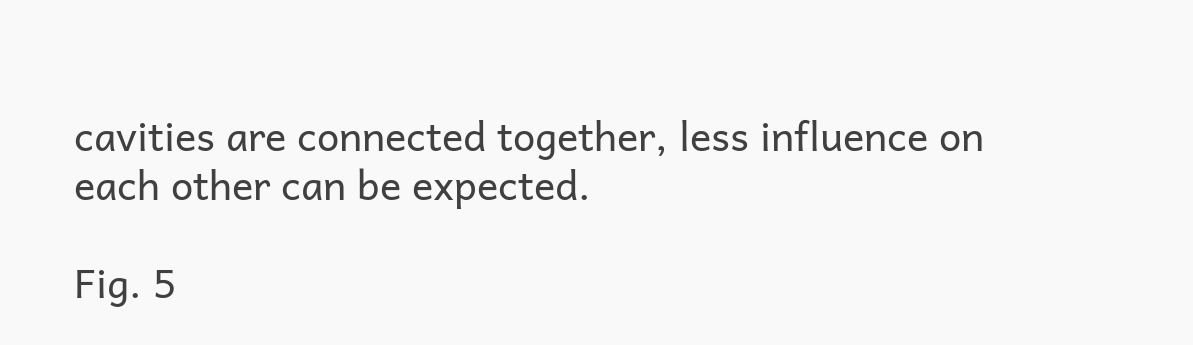cavities are connected together, less influence on each other can be expected.

Fig. 5